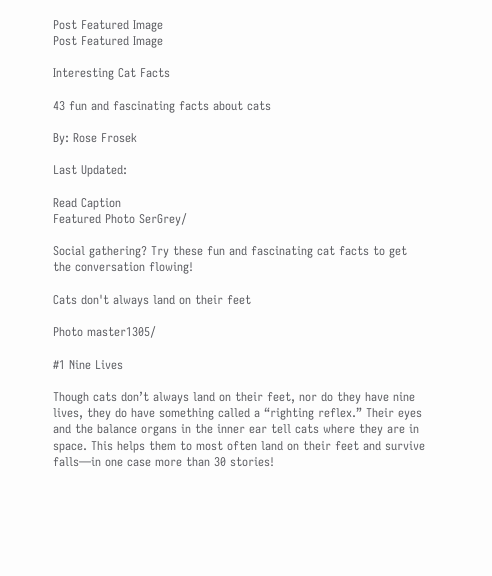Post Featured Image
Post Featured Image

Interesting Cat Facts

43 fun and fascinating facts about cats

By: Rose Frosek

Last Updated:

Read Caption
Featured Photo SerGrey/

Social gathering? Try these fun and fascinating cat facts to get the conversation flowing!

Cats don't always land on their feet

Photo master1305/

#1 Nine Lives

Though cats don’t always land on their feet, nor do they have nine lives, they do have something called a “righting reflex.” Their eyes and the balance organs in the inner ear tell cats where they are in space. This helps them to most often land on their feet and survive falls—in one case more than 30 stories!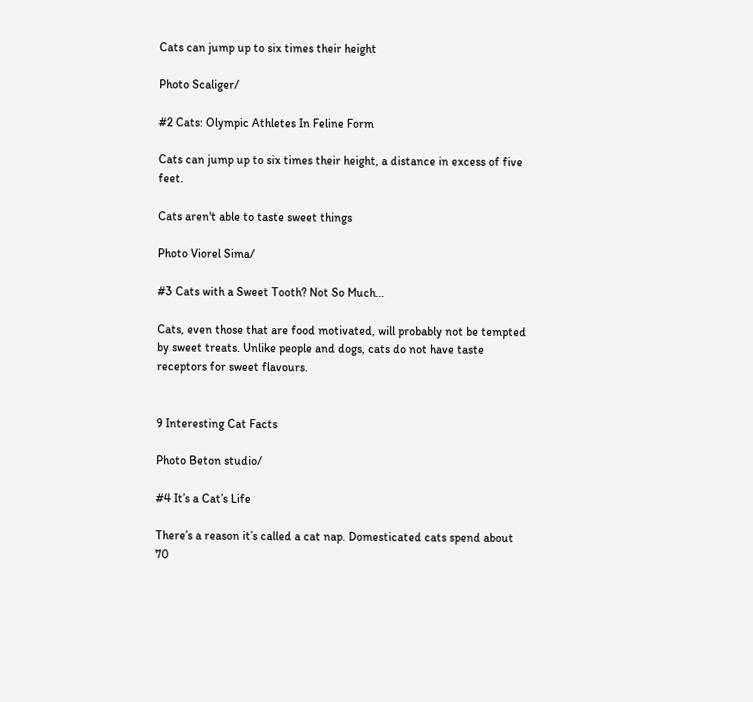Cats can jump up to six times their height

Photo Scaliger/

#2 Cats: Olympic Athletes In Feline Form

Cats can jump up to six times their height, a distance in excess of five feet.

Cats aren't able to taste sweet things

Photo Viorel Sima/

#3 Cats with a Sweet Tooth? Not So Much…

Cats, even those that are food motivated, will probably not be tempted by sweet treats. Unlike people and dogs, cats do not have taste receptors for sweet flavours.


9 Interesting Cat Facts

Photo Beton studio/

#4 It’s a Cat’s Life

There’s a reason it’s called a cat nap. Domesticated cats spend about 70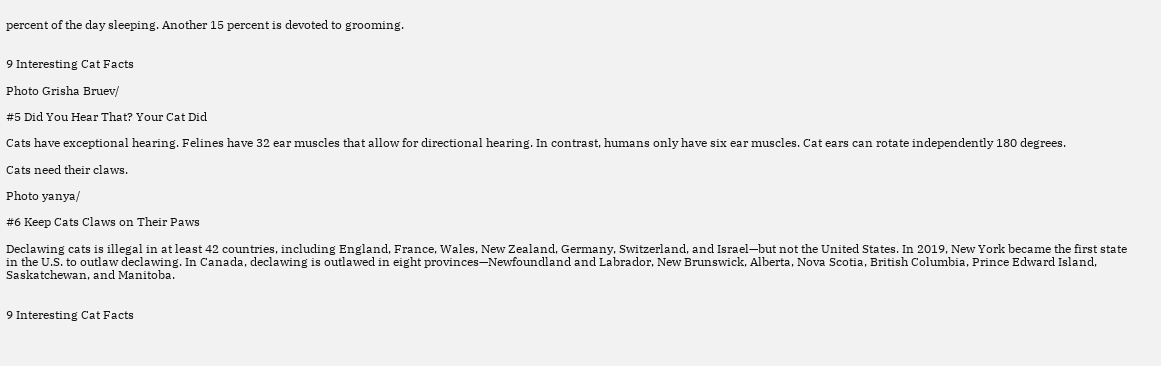percent of the day sleeping. Another 15 percent is devoted to grooming.


9 Interesting Cat Facts

Photo Grisha Bruev/

#5 Did You Hear That? Your Cat Did

Cats have exceptional hearing. Felines have 32 ear muscles that allow for directional hearing. In contrast, humans only have six ear muscles. Cat ears can rotate independently 180 degrees.

Cats need their claws.

Photo yanya/

#6 Keep Cats Claws on Their Paws

Declawing cats is illegal in at least 42 countries, including England, France, Wales, New Zealand, Germany, Switzerland, and Israel—but not the United States. In 2019, New York became the first state in the U.S. to outlaw declawing. In Canada, declawing is outlawed in eight provinces—Newfoundland and Labrador, New Brunswick, Alberta, Nova Scotia, British Columbia, Prince Edward Island, Saskatchewan, and Manitoba.


9 Interesting Cat Facts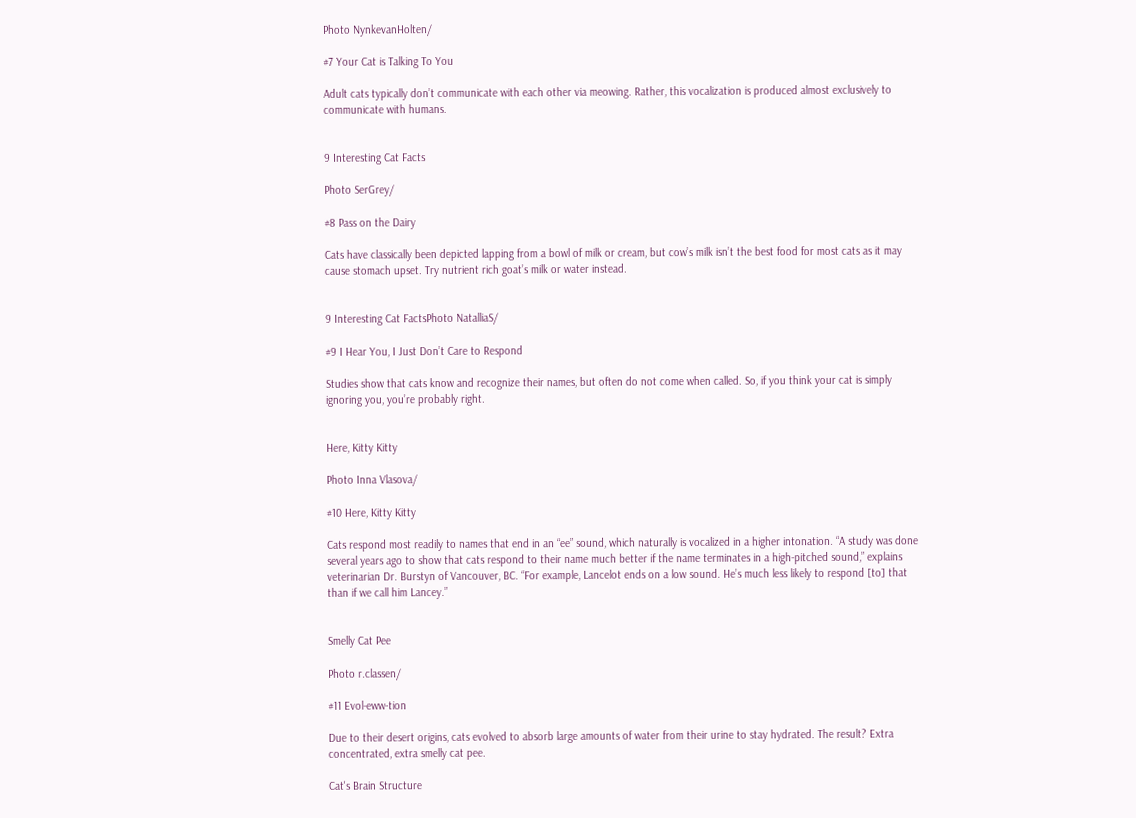Photo NynkevanHolten/

#7 Your Cat is Talking To You

Adult cats typically don’t communicate with each other via meowing. Rather, this vocalization is produced almost exclusively to communicate with humans.


9 Interesting Cat Facts

Photo SerGrey/

#8 Pass on the Dairy

Cats have classically been depicted lapping from a bowl of milk or cream, but cow’s milk isn’t the best food for most cats as it may cause stomach upset. Try nutrient rich goat’s milk or water instead.


9 Interesting Cat FactsPhoto NatalliaS/

#9 I Hear You, I Just Don’t Care to Respond

Studies show that cats know and recognize their names, but often do not come when called. So, if you think your cat is simply ignoring you, you’re probably right.


Here, Kitty Kitty

Photo Inna Vlasova/

#10 Here, Kitty Kitty

Cats respond most readily to names that end in an “ee” sound, which naturally is vocalized in a higher intonation. “A study was done several years ago to show that cats respond to their name much better if the name terminates in a high-pitched sound,” explains veterinarian Dr. Burstyn of Vancouver, BC. “For example, Lancelot ends on a low sound. He’s much less likely to respond [to] that than if we call him Lancey.”


Smelly Cat Pee

Photo r.classen/

#11 Evol-eww-tion

Due to their desert origins, cats evolved to absorb large amounts of water from their urine to stay hydrated. The result? Extra concentrated, extra smelly cat pee.

Cat's Brain Structure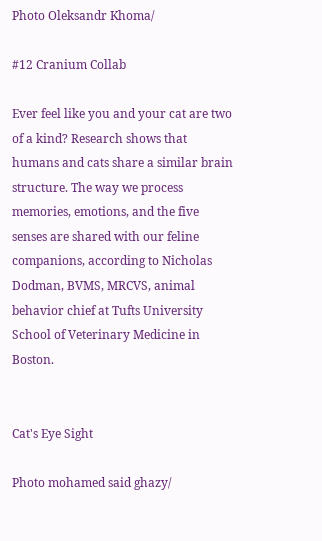Photo Oleksandr Khoma/

#12 Cranium Collab

Ever feel like you and your cat are two of a kind? Research shows that humans and cats share a similar brain structure. The way we process memories, emotions, and the five senses are shared with our feline companions, according to Nicholas Dodman, BVMS, MRCVS, animal behavior chief at Tufts University School of Veterinary Medicine in Boston.


Cat's Eye Sight

Photo mohamed said ghazy/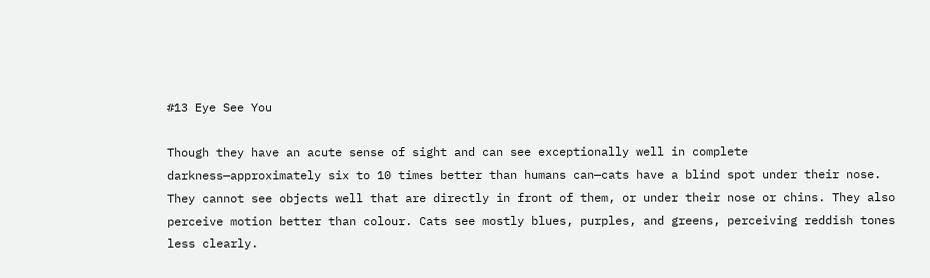#13 Eye See You

Though they have an acute sense of sight and can see exceptionally well in complete darkness—approximately six to 10 times better than humans can—cats have a blind spot under their nose. They cannot see objects well that are directly in front of them, or under their nose or chins. They also perceive motion better than colour. Cats see mostly blues, purples, and greens, perceiving reddish tones less clearly.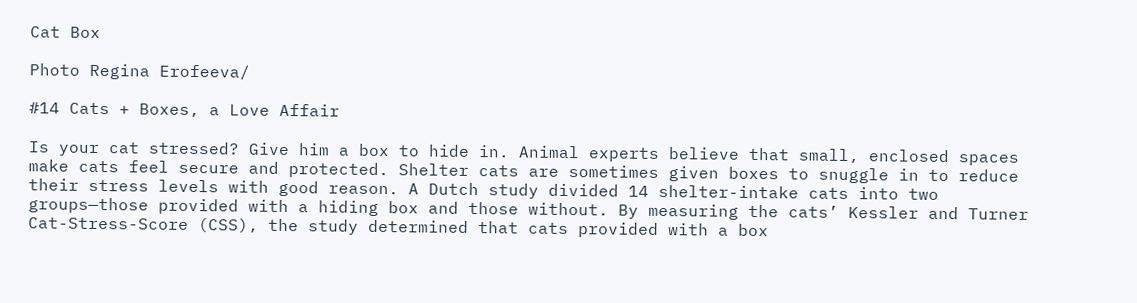Cat Box

Photo Regina Erofeeva/

#14 Cats + Boxes, a Love Affair

Is your cat stressed? Give him a box to hide in. Animal experts believe that small, enclosed spaces make cats feel secure and protected. Shelter cats are sometimes given boxes to snuggle in to reduce their stress levels with good reason. A Dutch study divided 14 shelter-intake cats into two groups—those provided with a hiding box and those without. By measuring the cats’ Kessler and Turner Cat-Stress-Score (CSS), the study determined that cats provided with a box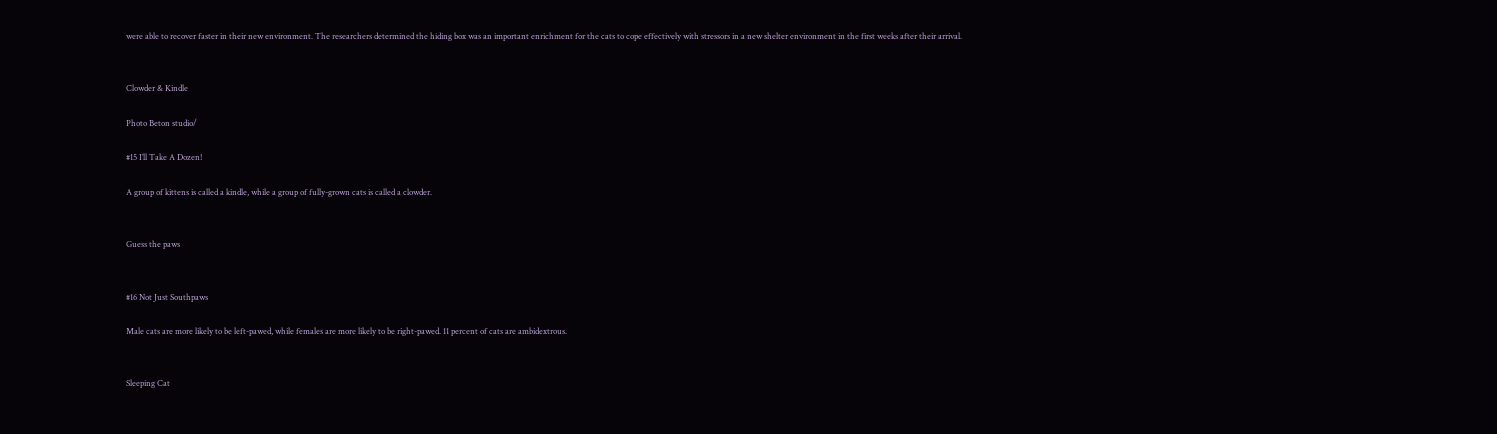were able to recover faster in their new environment. The researchers determined the hiding box was an important enrichment for the cats to cope effectively with stressors in a new shelter environment in the first weeks after their arrival.


Clowder & Kindle

Photo Beton studio/

#15 I’ll Take A Dozen!

A group of kittens is called a kindle, while a group of fully-grown cats is called a clowder.


Guess the paws


#16 Not Just Southpaws

Male cats are more likely to be left-pawed, while females are more likely to be right-pawed. 11 percent of cats are ambidextrous.


Sleeping Cat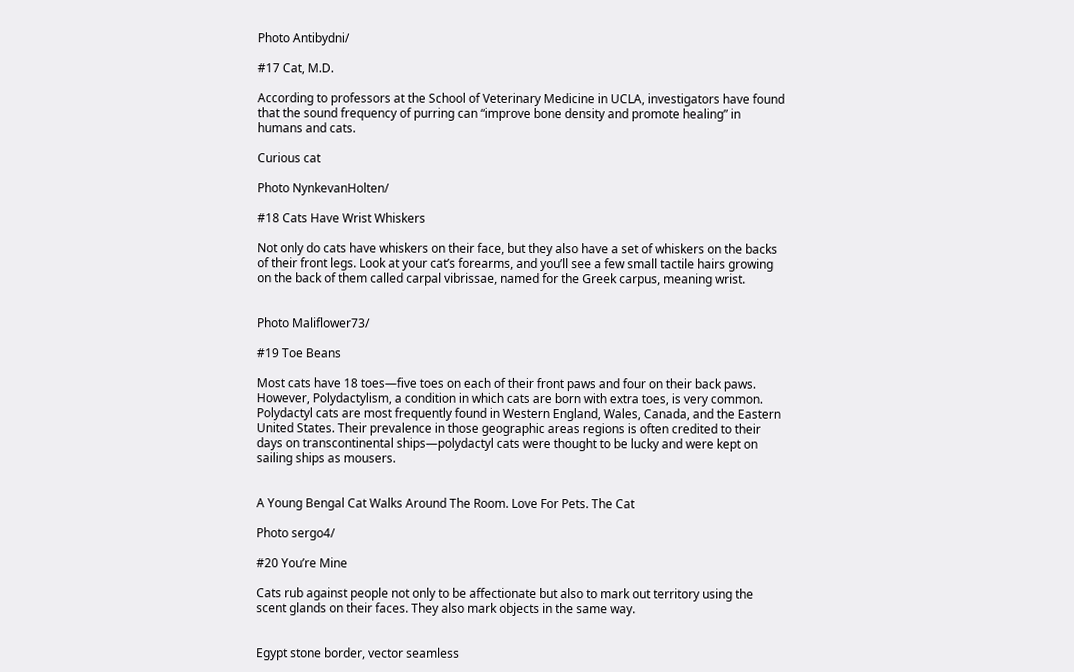Photo Antibydni/

#17 Cat, M.D.

According to professors at the School of Veterinary Medicine in UCLA, investigators have found that the sound frequency of purring can “improve bone density and promote healing” in humans and cats.

Curious cat

Photo NynkevanHolten/

#18 Cats Have Wrist Whiskers

Not only do cats have whiskers on their face, but they also have a set of whiskers on the backs of their front legs. Look at your cat’s forearms, and you’ll see a few small tactile hairs growing on the back of them called carpal vibrissae, named for the Greek carpus, meaning wrist.


Photo Maliflower73/

#19 Toe Beans

Most cats have 18 toes—five toes on each of their front paws and four on their back paws. However, Polydactylism, a condition in which cats are born with extra toes, is very common. Polydactyl cats are most frequently found in Western England, Wales, Canada, and the Eastern United States. Their prevalence in those geographic areas regions is often credited to their days on transcontinental ships—polydactyl cats were thought to be lucky and were kept on sailing ships as mousers.


A Young Bengal Cat Walks Around The Room. Love For Pets. The Cat

Photo sergo4/

#20 You’re Mine

Cats rub against people not only to be affectionate but also to mark out territory using the scent glands on their faces. They also mark objects in the same way.


Egypt stone border, vector seamless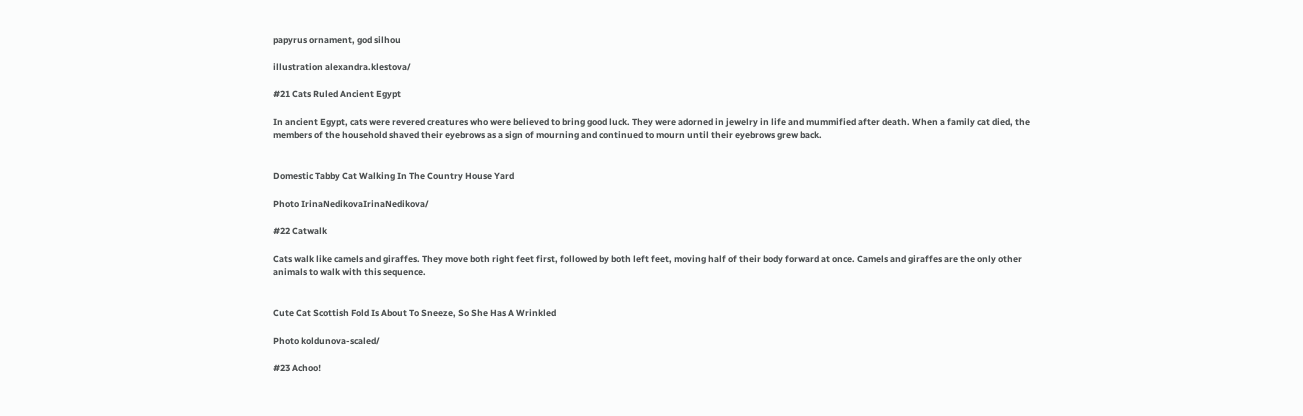papyrus ornament, god silhou

illustration alexandra.klestova/

#21 Cats Ruled Ancient Egypt

In ancient Egypt, cats were revered creatures who were believed to bring good luck. They were adorned in jewelry in life and mummified after death. When a family cat died, the members of the household shaved their eyebrows as a sign of mourning and continued to mourn until their eyebrows grew back.


Domestic Tabby Cat Walking In The Country House Yard

Photo IrinaNedikovaIrinaNedikova/

#22 Catwalk

Cats walk like camels and giraffes. They move both right feet first, followed by both left feet, moving half of their body forward at once. Camels and giraffes are the only other animals to walk with this sequence.


Cute Cat Scottish Fold Is About To Sneeze, So She Has A Wrinkled

Photo koldunova-scaled/

#23 Achoo!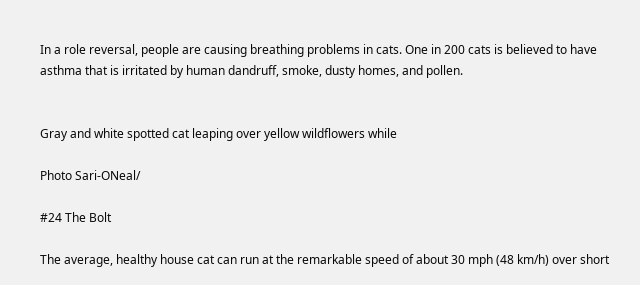In a role reversal, people are causing breathing problems in cats. One in 200 cats is believed to have asthma that is irritated by human dandruff, smoke, dusty homes, and pollen.


Gray and white spotted cat leaping over yellow wildflowers while

Photo Sari-ONeal/

#24 The Bolt

The average, healthy house cat can run at the remarkable speed of about 30 mph (48 km/h) over short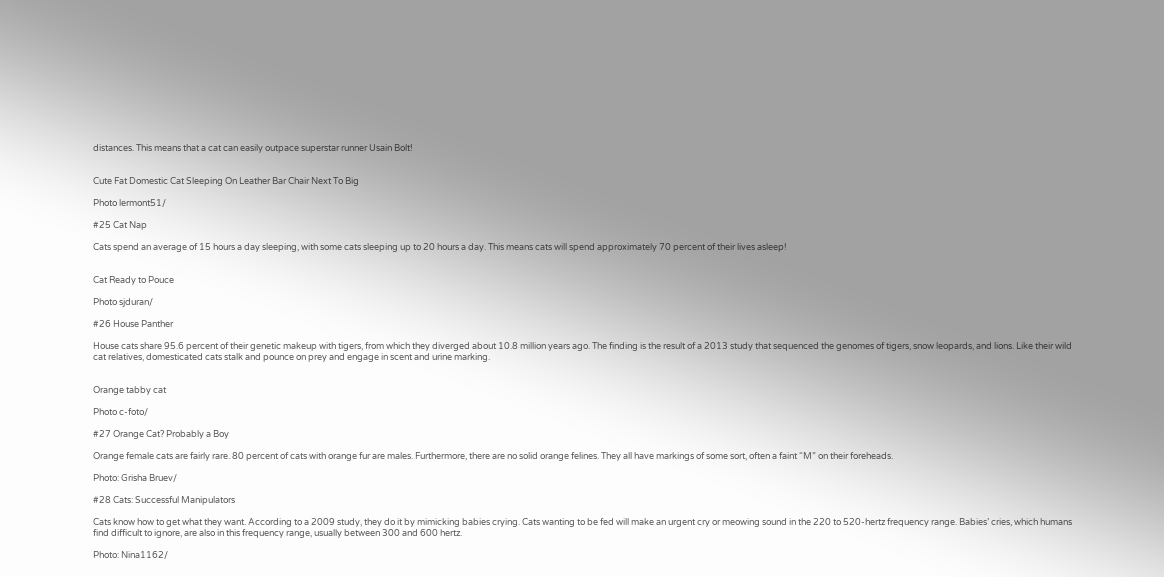distances. This means that a cat can easily outpace superstar runner Usain Bolt!


Cute Fat Domestic Cat Sleeping On Leather Bar Chair Next To Big

Photo lermont51/

#25 Cat Nap

Cats spend an average of 15 hours a day sleeping, with some cats sleeping up to 20 hours a day. This means cats will spend approximately 70 percent of their lives asleep!


Cat Ready to Pouce

Photo sjduran/

#26 House Panther

House cats share 95.6 percent of their genetic makeup with tigers, from which they diverged about 10.8 million years ago. The finding is the result of a 2013 study that sequenced the genomes of tigers, snow leopards, and lions. Like their wild cat relatives, domesticated cats stalk and pounce on prey and engage in scent and urine marking.


Orange tabby cat

Photo c-foto/

#27 Orange Cat? Probably a Boy

Orange female cats are fairly rare. 80 percent of cats with orange fur are males. Furthermore, there are no solid orange felines. They all have markings of some sort, often a faint “M” on their foreheads.

Photo: Grisha Bruev/

#28 Cats: Successful Manipulators

Cats know how to get what they want. According to a 2009 study, they do it by mimicking babies crying. Cats wanting to be fed will make an urgent cry or meowing sound in the 220 to 520-hertz frequency range. Babies’ cries, which humans find difficult to ignore, are also in this frequency range, usually between 300 and 600 hertz.

Photo: Nina1162/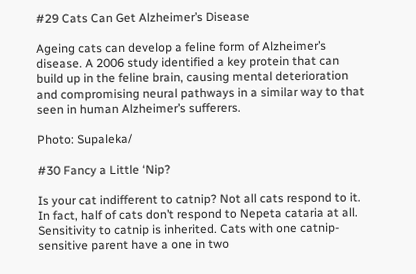#29 Cats Can Get Alzheimer’s Disease

Ageing cats can develop a feline form of Alzheimer’s disease. A 2006 study identified a key protein that can build up in the feline brain, causing mental deterioration and compromising neural pathways in a similar way to that seen in human Alzheimer’s sufferers.

Photo: Supaleka/

#30 Fancy a Little ‘Nip?

Is your cat indifferent to catnip? Not all cats respond to it. In fact, half of cats don’t respond to Nepeta cataria at all. Sensitivity to catnip is inherited. Cats with one catnip-sensitive parent have a one in two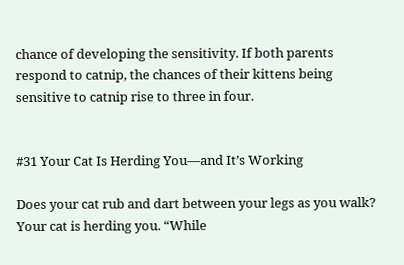chance of developing the sensitivity. If both parents respond to catnip, the chances of their kittens being sensitive to catnip rise to three in four.


#31 Your Cat Is Herding You—and It’s Working

Does your cat rub and dart between your legs as you walk? Your cat is herding you. “While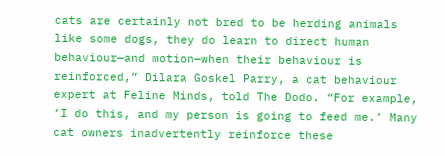cats are certainly not bred to be herding animals like some dogs, they do learn to direct human behaviour—and motion—when their behaviour is reinforced,” Dilara Goskel Parry, a cat behaviour expert at Feline Minds, told The Dodo. “For example, ‘I do this, and my person is going to feed me.’ Many cat owners inadvertently reinforce these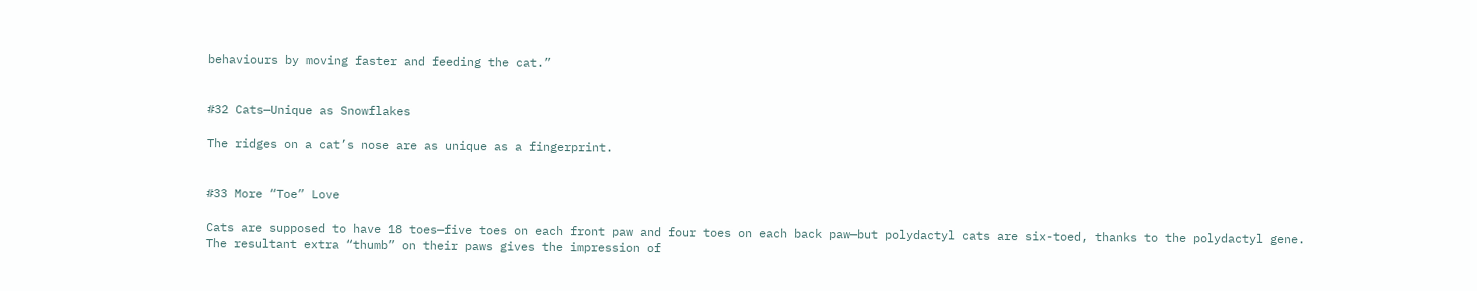behaviours by moving faster and feeding the cat.”


#32 Cats—Unique as Snowflakes

The ridges on a cat’s nose are as unique as a fingerprint.


#33 More “Toe” Love

Cats are supposed to have 18 toes—five toes on each front paw and four toes on each back paw—but polydactyl cats are six-toed, thanks to the polydactyl gene. The resultant extra “thumb” on their paws gives the impression of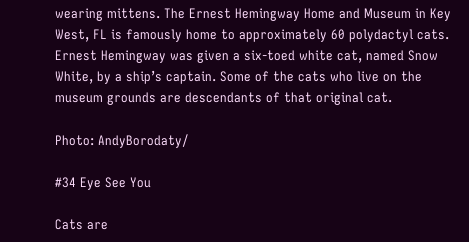wearing mittens. The Ernest Hemingway Home and Museum in Key West, FL is famously home to approximately 60 polydactyl cats. Ernest Hemingway was given a six-toed white cat, named Snow White, by a ship’s captain. Some of the cats who live on the museum grounds are descendants of that original cat.

Photo: AndyBorodaty/

#34 Eye See You

Cats are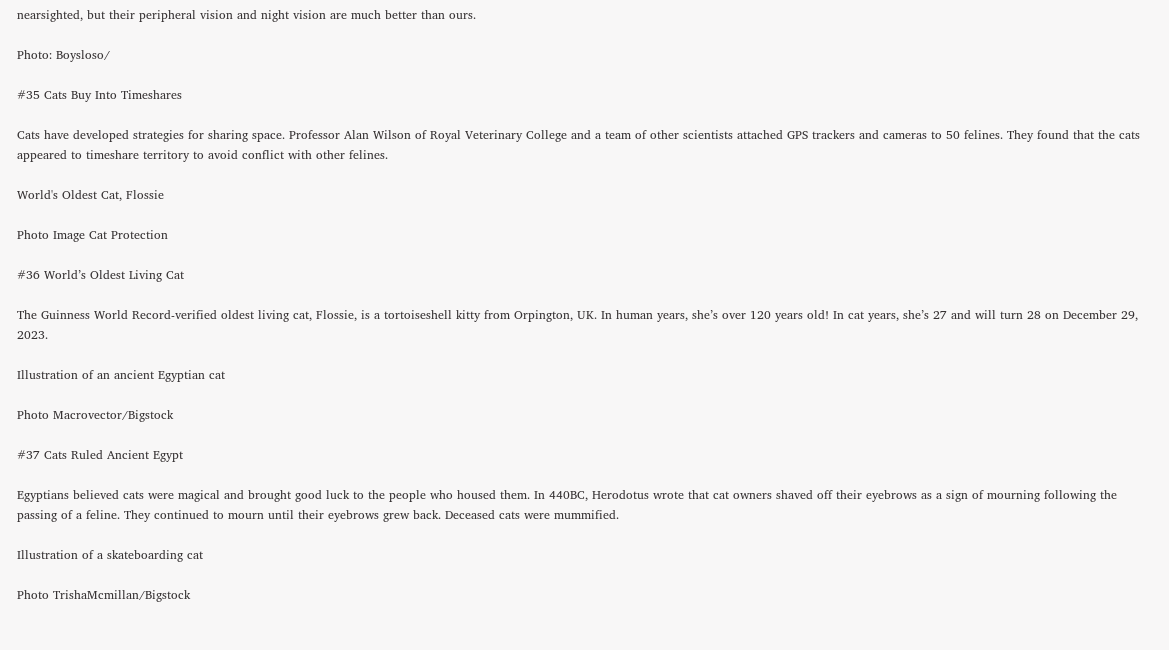nearsighted, but their peripheral vision and night vision are much better than ours.

Photo: Boysloso/

#35 Cats Buy Into Timeshares

Cats have developed strategies for sharing space. Professor Alan Wilson of Royal Veterinary College and a team of other scientists attached GPS trackers and cameras to 50 felines. They found that the cats appeared to timeshare territory to avoid conflict with other felines.

World's Oldest Cat, Flossie

Photo Image Cat Protection

#36 World’s Oldest Living Cat

The Guinness World Record-verified oldest living cat, Flossie, is a tortoiseshell kitty from Orpington, UK. In human years, she’s over 120 years old! In cat years, she’s 27 and will turn 28 on December 29, 2023.

Illustration of an ancient Egyptian cat

Photo Macrovector/Bigstock

#37 Cats Ruled Ancient Egypt

Egyptians believed cats were magical and brought good luck to the people who housed them. In 440BC, Herodotus wrote that cat owners shaved off their eyebrows as a sign of mourning following the passing of a feline. They continued to mourn until their eyebrows grew back. Deceased cats were mummified.

Illustration of a skateboarding cat

Photo TrishaMcmillan/Bigstock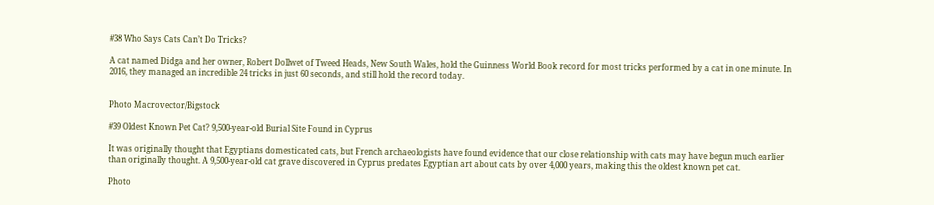#38 Who Says Cats Can’t Do Tricks?

A cat named Didga and her owner, Robert Dollwet of Tweed Heads, New South Wales, hold the Guinness World Book record for most tricks performed by a cat in one minute. In 2016, they managed an incredible 24 tricks in just 60 seconds, and still hold the record today.


Photo Macrovector/Bigstock

#39 Oldest Known Pet Cat? 9,500-year-old Burial Site Found in Cyprus

It was originally thought that Egyptians domesticated cats, but French archaeologists have found evidence that our close relationship with cats may have begun much earlier than originally thought. A 9,500-year-old cat grave discovered in Cyprus predates Egyptian art about cats by over 4,000 years, making this the oldest known pet cat.

Photo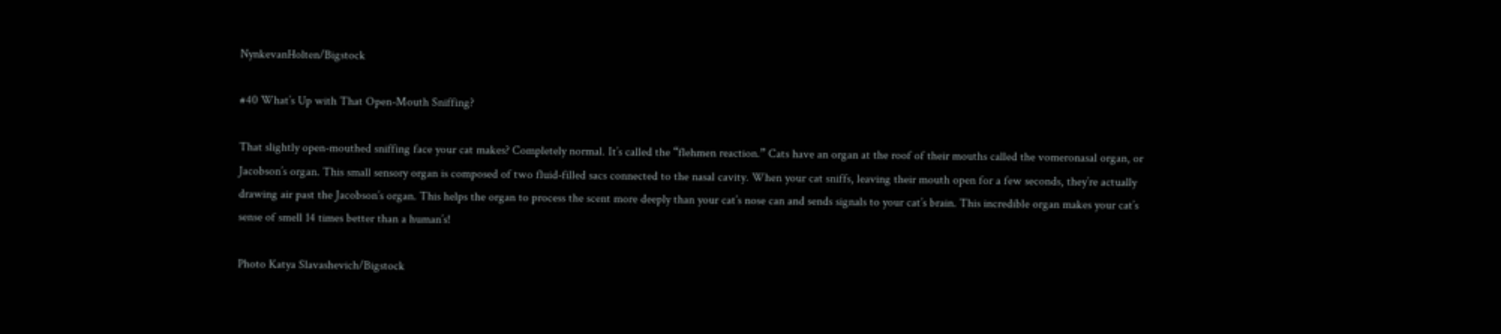NynkevanHolten/Bigstock

#40 What’s Up with That Open-Mouth Sniffing?

That slightly open-mouthed sniffing face your cat makes? Completely normal. It’s called the “flehmen reaction.” Cats have an organ at the roof of their mouths called the vomeronasal organ, or Jacobson’s organ. This small sensory organ is composed of two fluid-filled sacs connected to the nasal cavity. When your cat sniffs, leaving their mouth open for a few seconds, they’re actually drawing air past the Jacobson’s organ. This helps the organ to process the scent more deeply than your cat’s nose can and sends signals to your cat’s brain. This incredible organ makes your cat’s sense of smell 14 times better than a human’s!

Photo Katya Slavashevich/Bigstock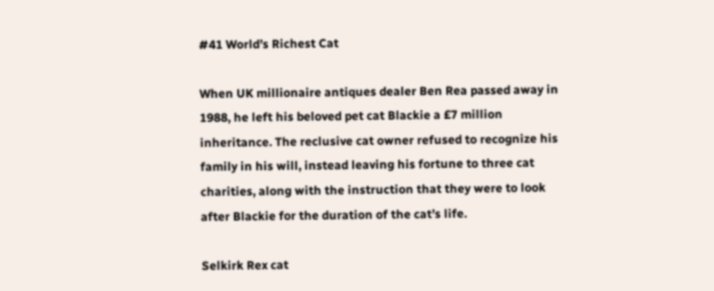#41 World’s Richest Cat

When UK millionaire antiques dealer Ben Rea passed away in 1988, he left his beloved pet cat Blackie a £7 million inheritance. The reclusive cat owner refused to recognize his family in his will, instead leaving his fortune to three cat charities, along with the instruction that they were to look after Blackie for the duration of the cat’s life.

Selkirk Rex cat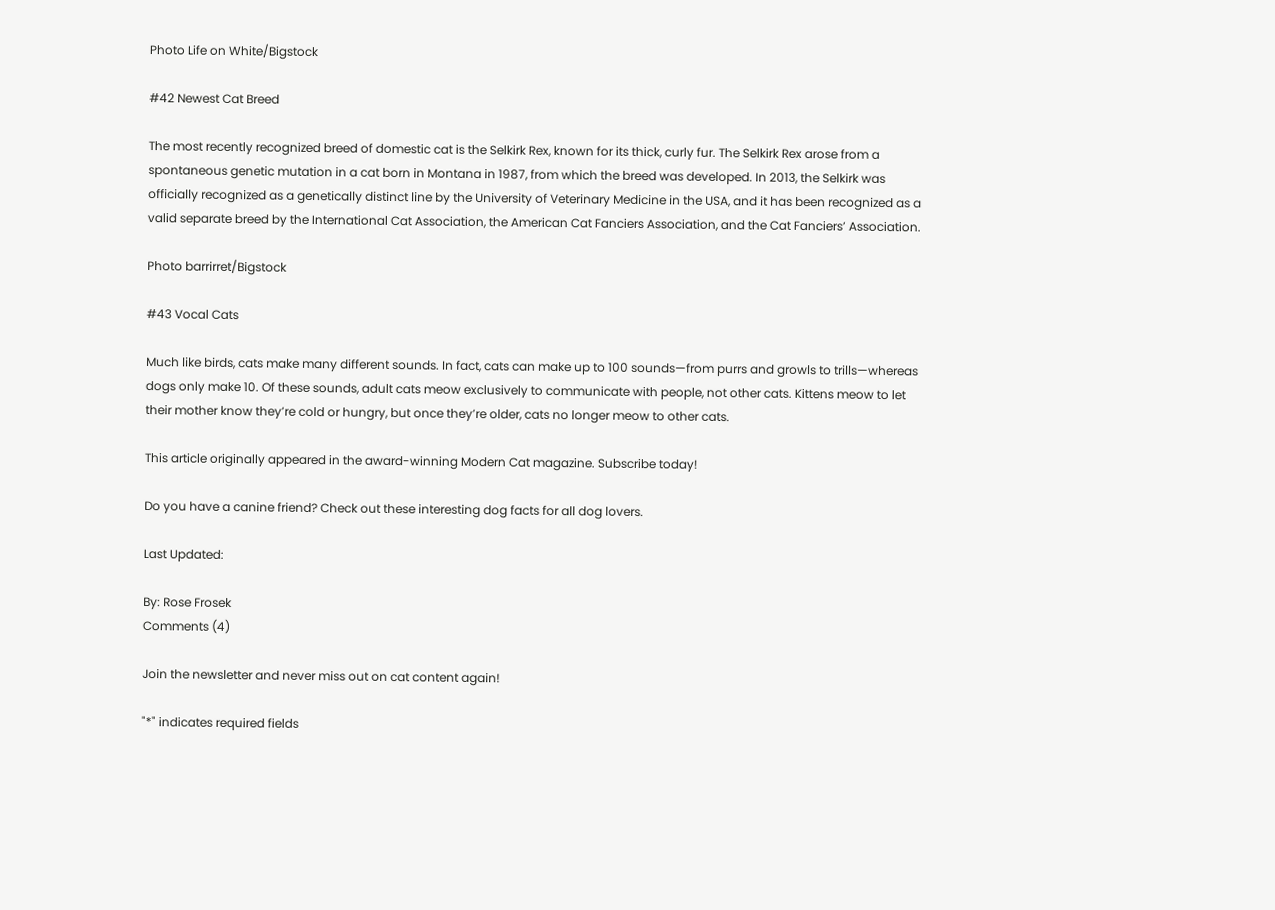Photo Life on White/Bigstock

#42 Newest Cat Breed

The most recently recognized breed of domestic cat is the Selkirk Rex, known for its thick, curly fur. The Selkirk Rex arose from a spontaneous genetic mutation in a cat born in Montana in 1987, from which the breed was developed. In 2013, the Selkirk was officially recognized as a genetically distinct line by the University of Veterinary Medicine in the USA, and it has been recognized as a valid separate breed by the International Cat Association, the American Cat Fanciers Association, and the Cat Fanciers’ Association.

Photo barrirret/Bigstock

#43 Vocal Cats

Much like birds, cats make many different sounds. In fact, cats can make up to 100 sounds—from purrs and growls to trills—whereas dogs only make 10. Of these sounds, adult cats meow exclusively to communicate with people, not other cats. Kittens meow to let their mother know they’re cold or hungry, but once they’re older, cats no longer meow to other cats.

This article originally appeared in the award-winning Modern Cat magazine. Subscribe today!

Do you have a canine friend? Check out these interesting dog facts for all dog lovers.

Last Updated:

By: Rose Frosek
Comments (4)

Join the newsletter and never miss out on cat content again!

"*" indicates required fields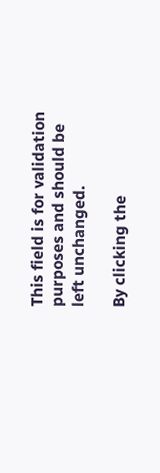This field is for validation purposes and should be left unchanged.

By clicking the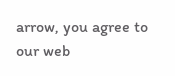arrow, you agree to our web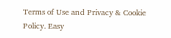Terms of Use and Privacy & Cookie Policy. Easy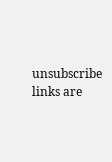unsubscribe links are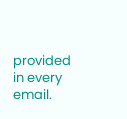provided in every email.